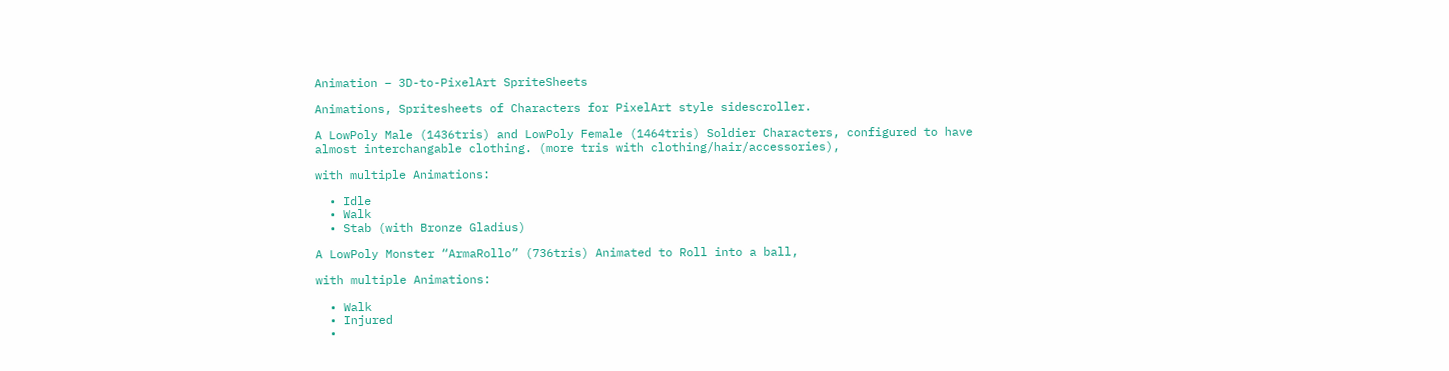Animation – 3D-to-PixelArt SpriteSheets

Animations, Spritesheets of Characters for PixelArt style sidescroller.

A LowPoly Male (1436tris) and LowPoly Female (1464tris) Soldier Characters, configured to have almost interchangable clothing. (more tris with clothing/hair/accessories),

with multiple Animations:

  • Idle
  • Walk
  • Stab (with Bronze Gladius)

A LowPoly Monster “ArmaRollo” (736tris) Animated to Roll into a ball,

with multiple Animations:

  • Walk
  • Injured
  •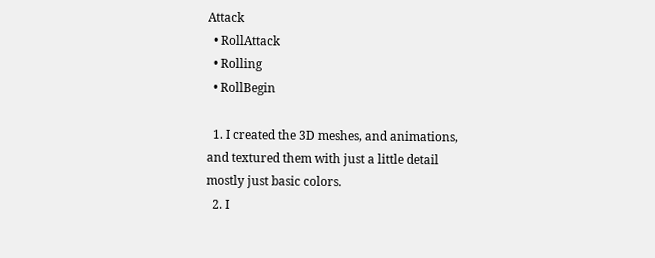Attack
  • RollAttack
  • Rolling
  • RollBegin

  1. I created the 3D meshes, and animations, and textured them with just a little detail mostly just basic colors.
  2. I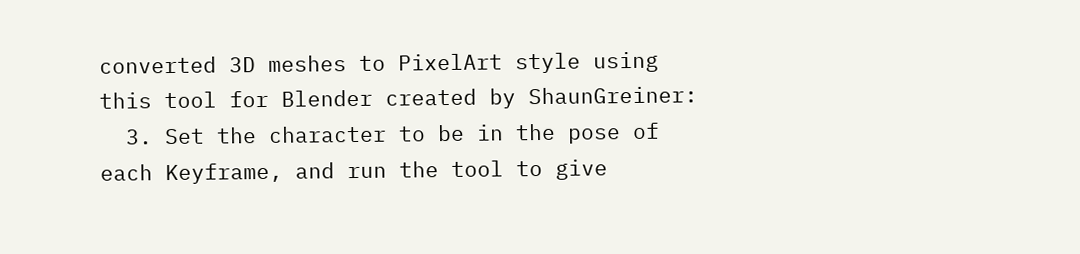converted 3D meshes to PixelArt style using this tool for Blender created by ShaunGreiner:
  3. Set the character to be in the pose of each Keyframe, and run the tool to give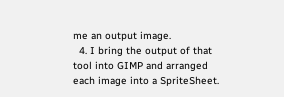me an output image.
  4. I bring the output of that tool into GIMP and arranged each image into a SpriteSheet.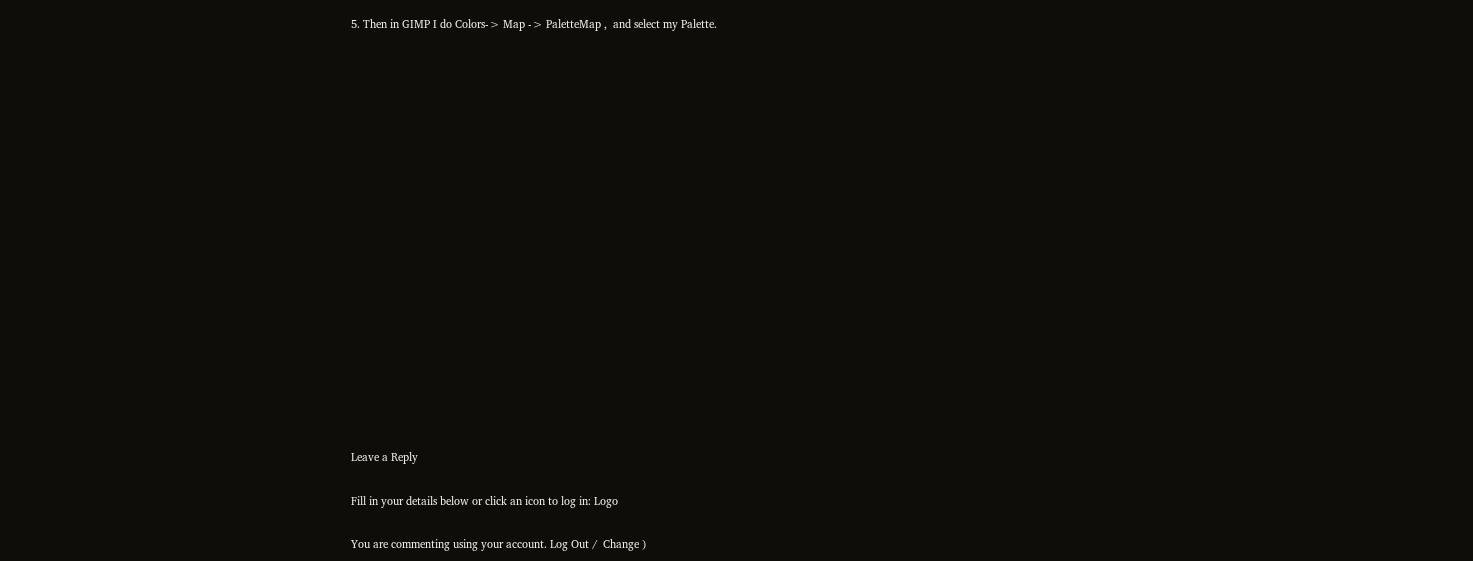5. Then in GIMP I do Colors-> Map -> PaletteMap ,  and select my Palette.



















Leave a Reply

Fill in your details below or click an icon to log in: Logo

You are commenting using your account. Log Out /  Change )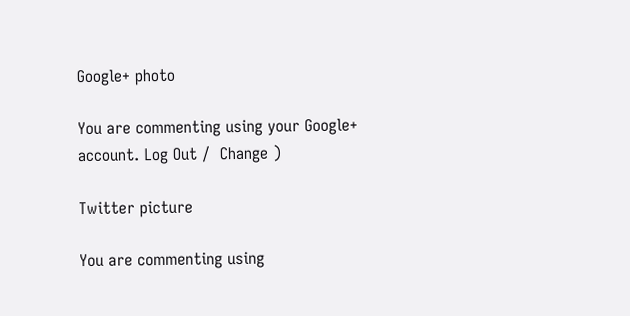Google+ photo

You are commenting using your Google+ account. Log Out /  Change )

Twitter picture

You are commenting using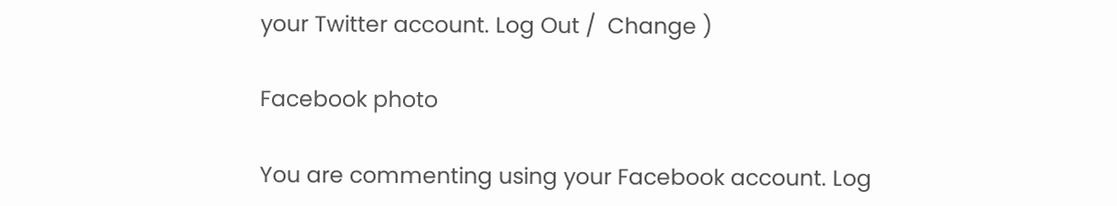your Twitter account. Log Out /  Change )

Facebook photo

You are commenting using your Facebook account. Log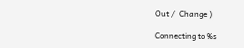Out /  Change )

Connecting to %s